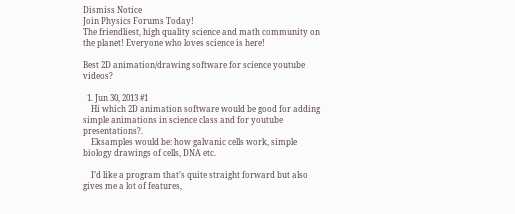Dismiss Notice
Join Physics Forums Today!
The friendliest, high quality science and math community on the planet! Everyone who loves science is here!

Best 2D animation/drawing software for science youtube videos?

  1. Jun 30, 2013 #1
    Hi which 2D animation software would be good for adding simple animations in science class and for youtube presentations?.
    Eksamples would be: how galvanic cells work, simple biology drawings of cells, DNA etc.

    I’d like a program that’s quite straight forward but also gives me a lot of features,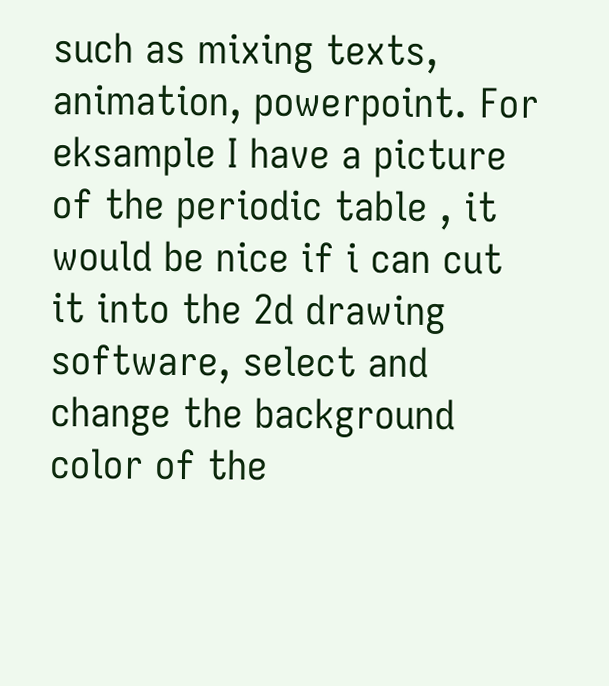such as mixing texts, animation, powerpoint. For eksample I have a picture of the periodic table , it would be nice if i can cut it into the 2d drawing software, select and change the background color of the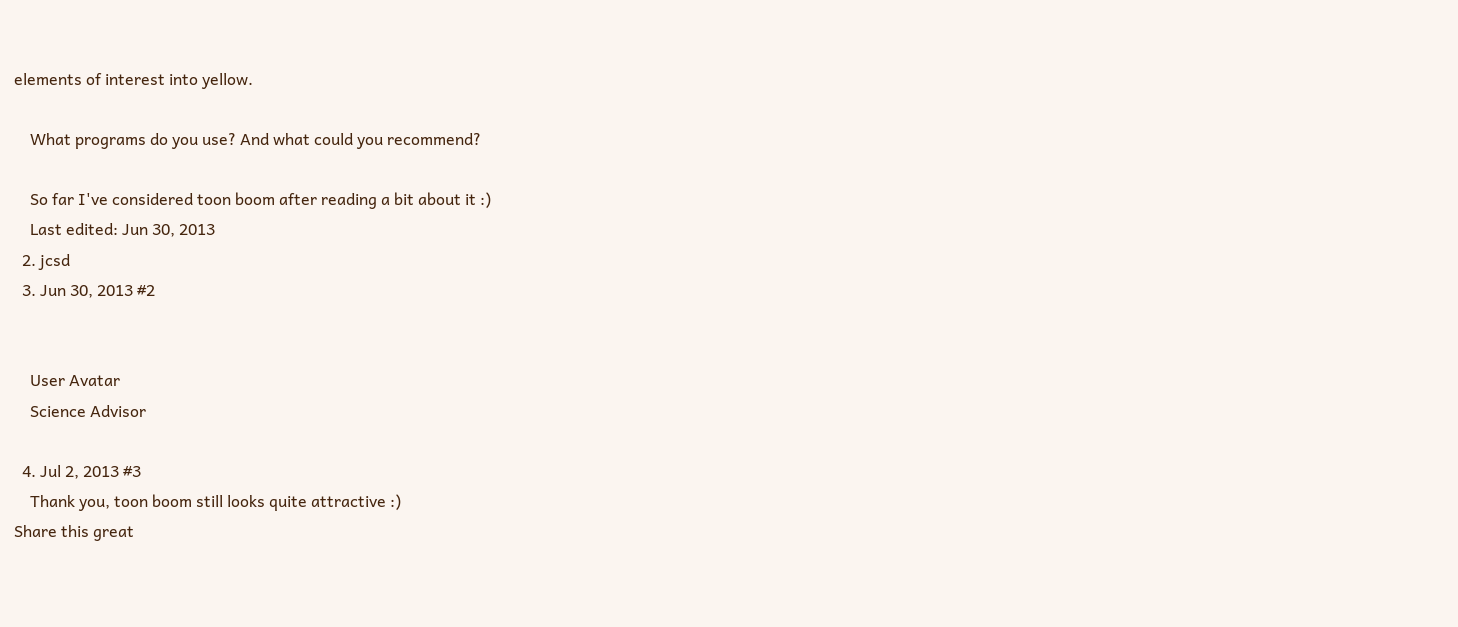elements of interest into yellow.

    What programs do you use? And what could you recommend?

    So far I've considered toon boom after reading a bit about it :)
    Last edited: Jun 30, 2013
  2. jcsd
  3. Jun 30, 2013 #2


    User Avatar
    Science Advisor

  4. Jul 2, 2013 #3
    Thank you, toon boom still looks quite attractive :)
Share this great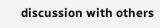discussion with others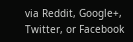via Reddit, Google+, Twitter, or Facebook